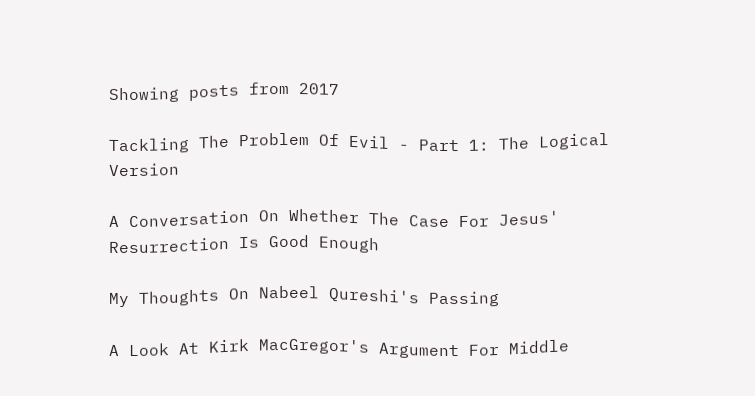Showing posts from 2017

Tackling The Problem Of Evil - Part 1: The Logical Version

A Conversation On Whether The Case For Jesus' Resurrection Is Good Enough

My Thoughts On Nabeel Qureshi's Passing

A Look At Kirk MacGregor's Argument For Middle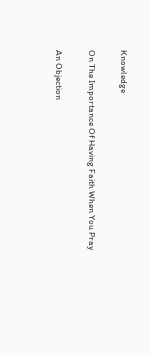Knowledge

On The Importance Of Having Faith When You Pray

An Objection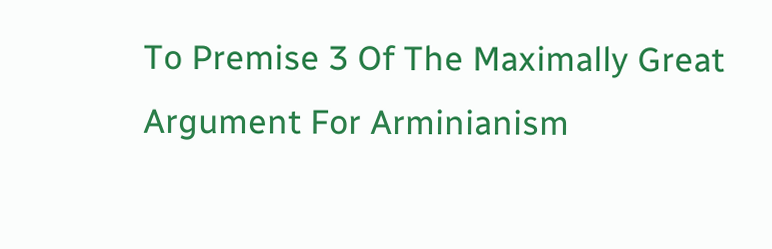To Premise 3 Of The Maximally Great Argument For Arminianism